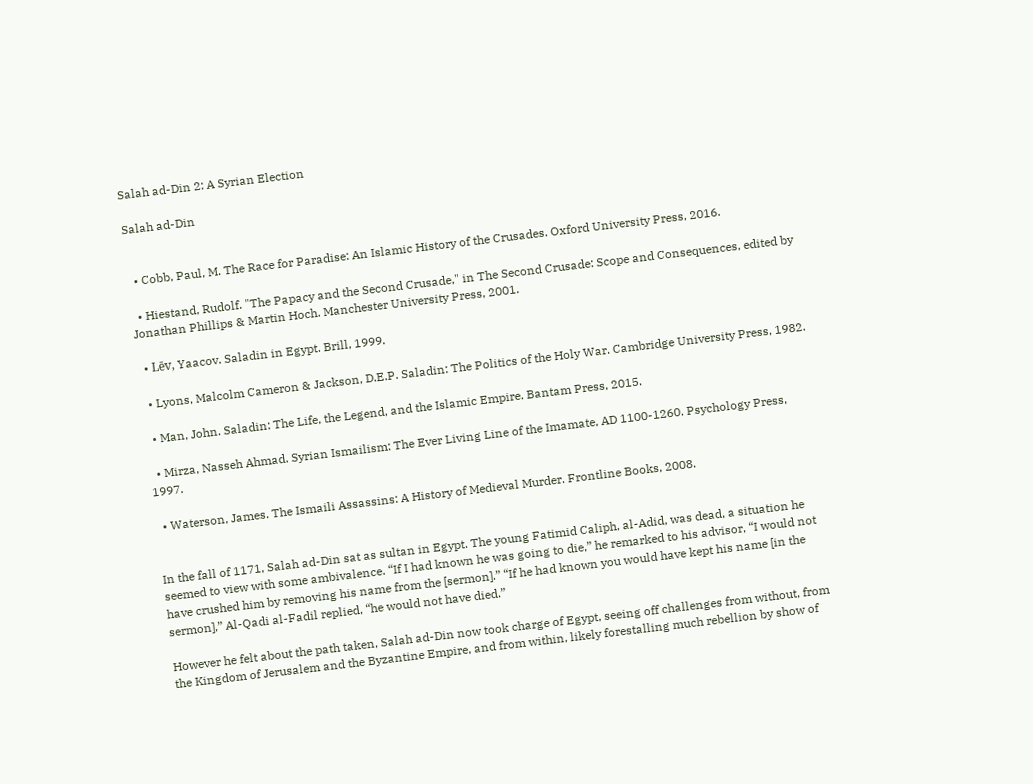Salah ad-Din 2: A Syrian Election

Salah ad-Din


  • Cobb, Paul, M. The Race for Paradise: An Islamic History of the Crusades. Oxford University Press, 2016.

  • Hiestand, Rudolf. "The Papacy and the Second Crusade," in The Second Crusade: Scope and Consequences, edited by Jonathan Phillips & Martin Hoch. Manchester University Press, 2001.

  • Lēv, Yaacov. Saladin in Egypt. Brill, 1999.

  • Lyons, Malcolm Cameron & Jackson, D.E.P. Saladin: The Politics of the Holy War. Cambridge University Press, 1982.

  • Man, John. Saladin: The Life, the Legend, and the Islamic Empire. Bantam Press, 2015.

  • Mirza, Nasseh Ahmad. Syrian Ismailism: The Ever Living Line of the Imamate, AD 1100-1260. Psychology Press, 1997.

  • Waterson, James. The Ismaili Assassins: A History of Medieval Murder. Frontline Books, 2008.


In the fall of 1171, Salah ad-Din sat as sultan in Egypt. The young Fatimid Caliph, al-Adid, was dead, a situation he seemed to view with some ambivalence. “If I had known he was going to die,” he remarked to his advisor, “I would not have crushed him by removing his name from the [sermon].” “If he had known you would have kept his name [in the sermon],” Al-Qadi al-Fadil replied, “he would not have died.”

However he felt about the path taken, Salah ad-Din now took charge of Egypt, seeing off challenges from without, from the Kingdom of Jerusalem and the Byzantine Empire, and from within, likely forestalling much rebellion by show of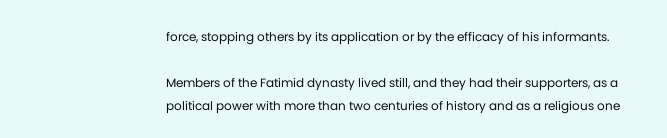force, stopping others by its application or by the efficacy of his informants.

Members of the Fatimid dynasty lived still, and they had their supporters, as a political power with more than two centuries of history and as a religious one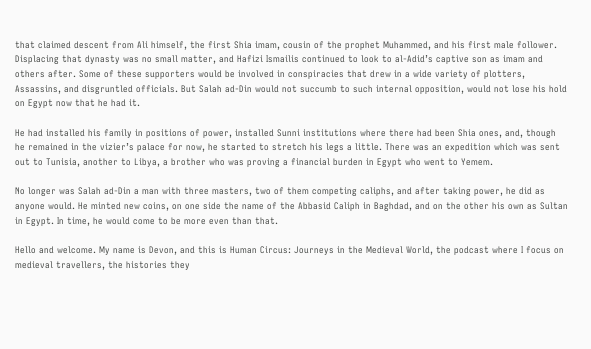that claimed descent from Ali himself, the first Shia imam, cousin of the prophet Muhammed, and his first male follower. Displacing that dynasty was no small matter, and Hafizi Ismailis continued to look to al-Adid’s captive son as imam and others after. Some of these supporters would be involved in conspiracies that drew in a wide variety of plotters, Assassins, and disgruntled officials. But Salah ad-Din would not succumb to such internal opposition, would not lose his hold on Egypt now that he had it.

He had installed his family in positions of power, installed Sunni institutions where there had been Shia ones, and, though he remained in the vizier’s palace for now, he started to stretch his legs a little. There was an expedition which was sent out to Tunisia, another to Libya, a brother who was proving a financial burden in Egypt who went to Yemem.

No longer was Salah ad-Din a man with three masters, two of them competing caliphs, and after taking power, he did as anyone would. He minted new coins, on one side the name of the Abbasid Caliph in Baghdad, and on the other his own as Sultan in Egypt. In time, he would come to be more even than that.

Hello and welcome. My name is Devon, and this is Human Circus: Journeys in the Medieval World, the podcast where I focus on medieval travellers, the histories they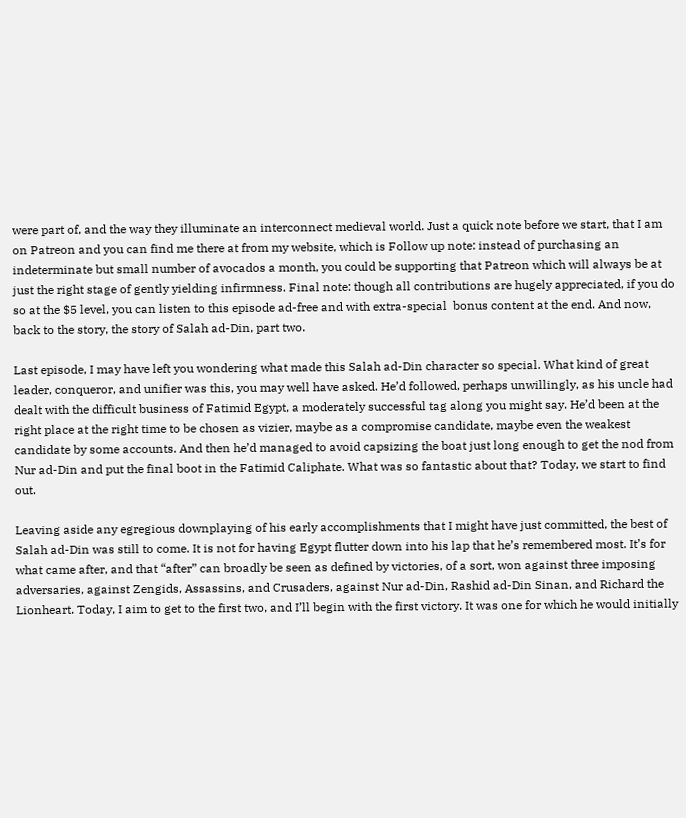were part of, and the way they illuminate an interconnect medieval world. Just a quick note before we start, that I am on Patreon and you can find me there at from my website, which is Follow up note: instead of purchasing an indeterminate but small number of avocados a month, you could be supporting that Patreon which will always be at just the right stage of gently yielding infirmness. Final note: though all contributions are hugely appreciated, if you do so at the $5 level, you can listen to this episode ad-free and with extra-special  bonus content at the end. And now, back to the story, the story of Salah ad-Din, part two.

Last episode, I may have left you wondering what made this Salah ad-Din character so special. What kind of great leader, conqueror, and unifier was this, you may well have asked. He’d followed, perhaps unwillingly, as his uncle had dealt with the difficult business of Fatimid Egypt, a moderately successful tag along you might say. He’d been at the right place at the right time to be chosen as vizier, maybe as a compromise candidate, maybe even the weakest candidate by some accounts. And then he’d managed to avoid capsizing the boat just long enough to get the nod from Nur ad-Din and put the final boot in the Fatimid Caliphate. What was so fantastic about that? Today, we start to find out.

Leaving aside any egregious downplaying of his early accomplishments that I might have just committed, the best of Salah ad-Din was still to come. It is not for having Egypt flutter down into his lap that he’s remembered most. It’s for what came after, and that “after” can broadly be seen as defined by victories, of a sort, won against three imposing adversaries, against Zengids, Assassins, and Crusaders, against Nur ad-Din, Rashid ad-Din Sinan, and Richard the Lionheart. Today, I aim to get to the first two, and I’ll begin with the first victory. It was one for which he would initially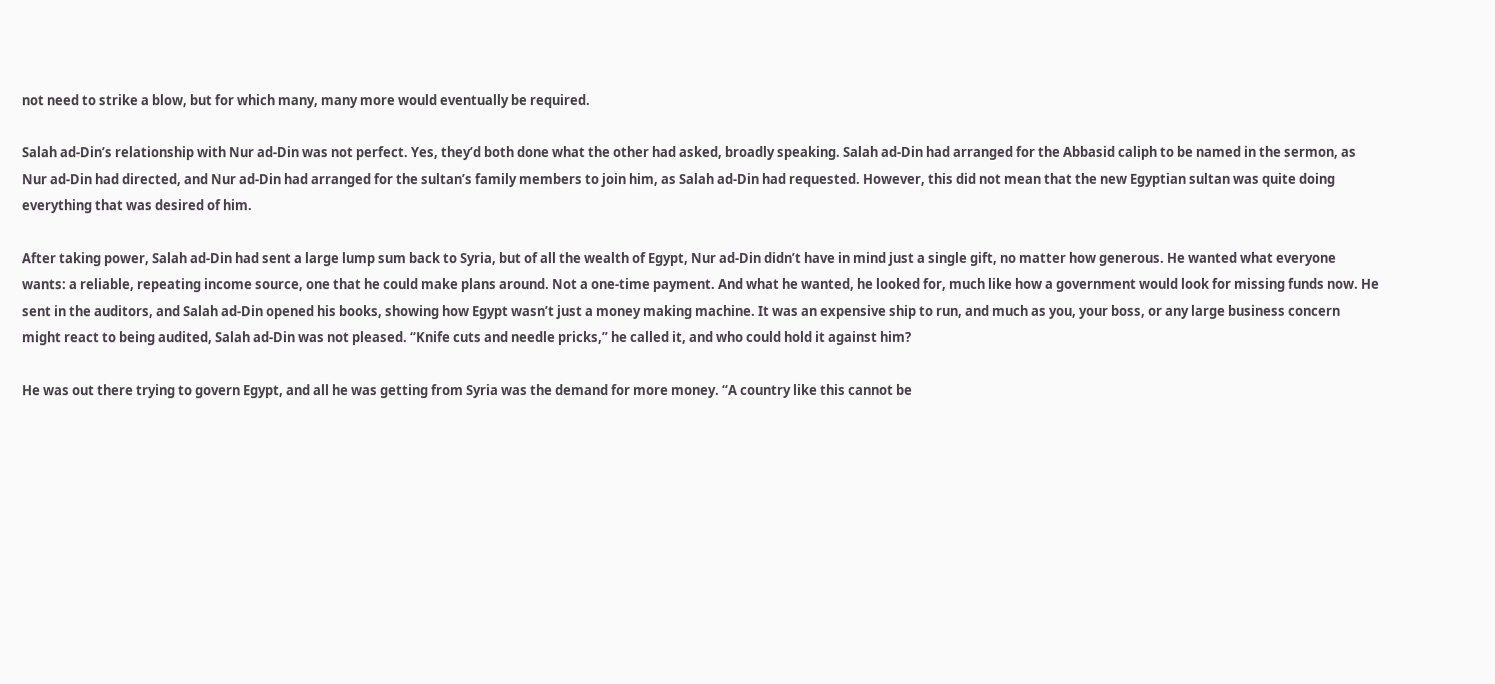not need to strike a blow, but for which many, many more would eventually be required.

Salah ad-Din’s relationship with Nur ad-Din was not perfect. Yes, they’d both done what the other had asked, broadly speaking. Salah ad-Din had arranged for the Abbasid caliph to be named in the sermon, as Nur ad-Din had directed, and Nur ad-Din had arranged for the sultan’s family members to join him, as Salah ad-Din had requested. However, this did not mean that the new Egyptian sultan was quite doing everything that was desired of him.

After taking power, Salah ad-Din had sent a large lump sum back to Syria, but of all the wealth of Egypt, Nur ad-Din didn’t have in mind just a single gift, no matter how generous. He wanted what everyone wants: a reliable, repeating income source, one that he could make plans around. Not a one-time payment. And what he wanted, he looked for, much like how a government would look for missing funds now. He sent in the auditors, and Salah ad-Din opened his books, showing how Egypt wasn’t just a money making machine. It was an expensive ship to run, and much as you, your boss, or any large business concern might react to being audited, Salah ad-Din was not pleased. “Knife cuts and needle pricks,” he called it, and who could hold it against him?

He was out there trying to govern Egypt, and all he was getting from Syria was the demand for more money. “A country like this cannot be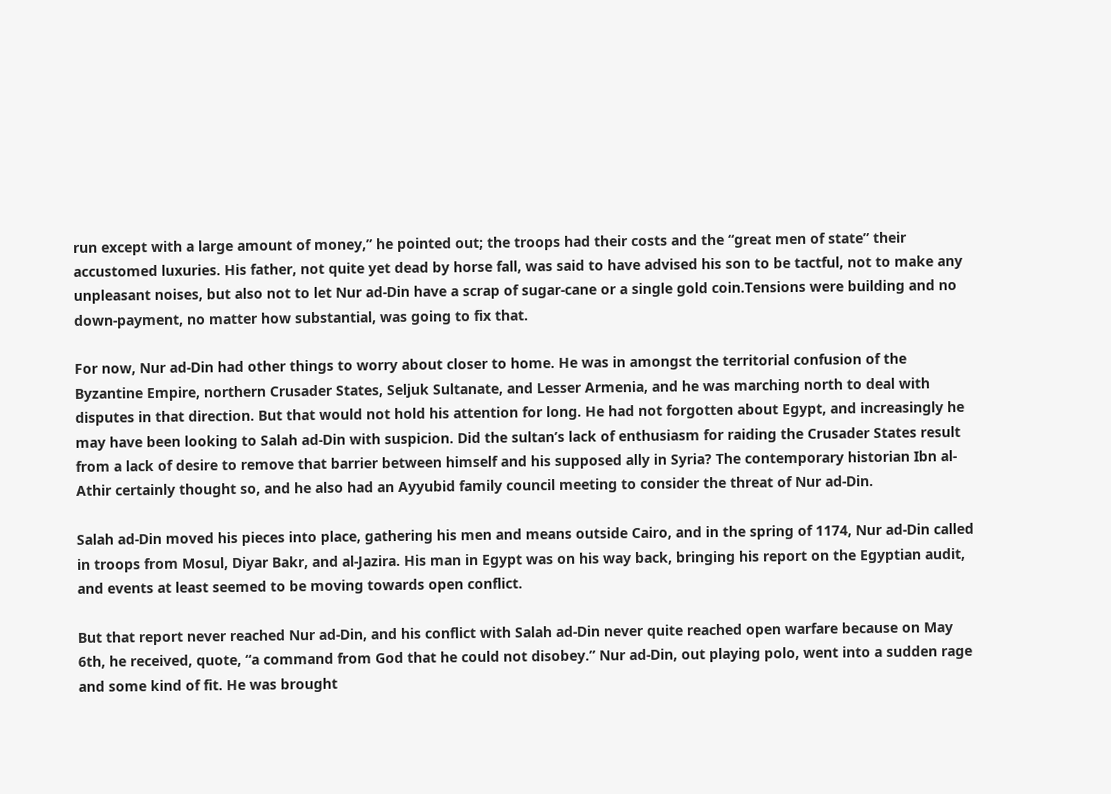run except with a large amount of money,” he pointed out; the troops had their costs and the “great men of state” their accustomed luxuries. His father, not quite yet dead by horse fall, was said to have advised his son to be tactful, not to make any unpleasant noises, but also not to let Nur ad-Din have a scrap of sugar-cane or a single gold coin.Tensions were building and no down-payment, no matter how substantial, was going to fix that.

For now, Nur ad-Din had other things to worry about closer to home. He was in amongst the territorial confusion of the Byzantine Empire, northern Crusader States, Seljuk Sultanate, and Lesser Armenia, and he was marching north to deal with disputes in that direction. But that would not hold his attention for long. He had not forgotten about Egypt, and increasingly he may have been looking to Salah ad-Din with suspicion. Did the sultan’s lack of enthusiasm for raiding the Crusader States result from a lack of desire to remove that barrier between himself and his supposed ally in Syria? The contemporary historian Ibn al-Athir certainly thought so, and he also had an Ayyubid family council meeting to consider the threat of Nur ad-Din.

Salah ad-Din moved his pieces into place, gathering his men and means outside Cairo, and in the spring of 1174, Nur ad-Din called in troops from Mosul, Diyar Bakr, and al-Jazira. His man in Egypt was on his way back, bringing his report on the Egyptian audit, and events at least seemed to be moving towards open conflict.

But that report never reached Nur ad-Din, and his conflict with Salah ad-Din never quite reached open warfare because on May 6th, he received, quote, “a command from God that he could not disobey.” Nur ad-Din, out playing polo, went into a sudden rage and some kind of fit. He was brought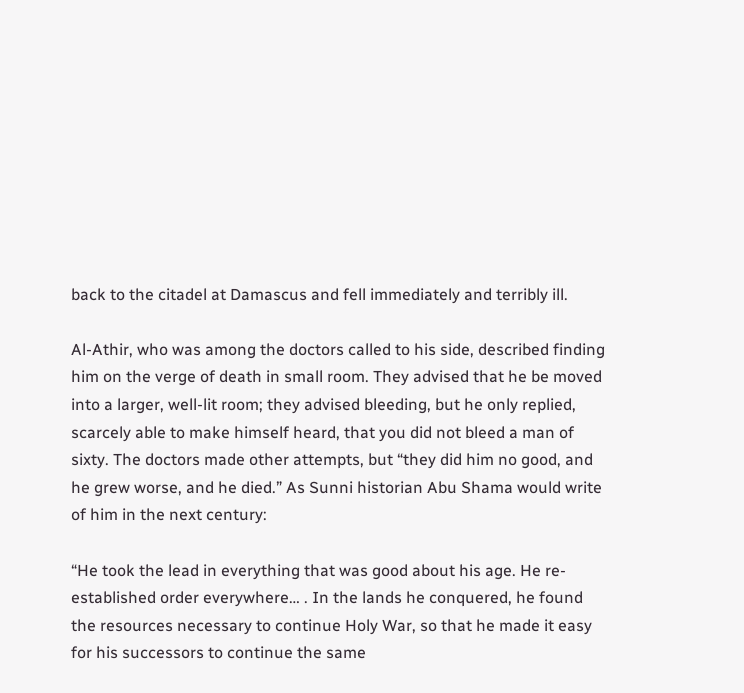back to the citadel at Damascus and fell immediately and terribly ill.

Al-Athir, who was among the doctors called to his side, described finding him on the verge of death in small room. They advised that he be moved into a larger, well-lit room; they advised bleeding, but he only replied, scarcely able to make himself heard, that you did not bleed a man of sixty. The doctors made other attempts, but “they did him no good, and he grew worse, and he died.” As Sunni historian Abu Shama would write of him in the next century:

“He took the lead in everything that was good about his age. He re-established order everywhere… . In the lands he conquered, he found the resources necessary to continue Holy War, so that he made it easy for his successors to continue the same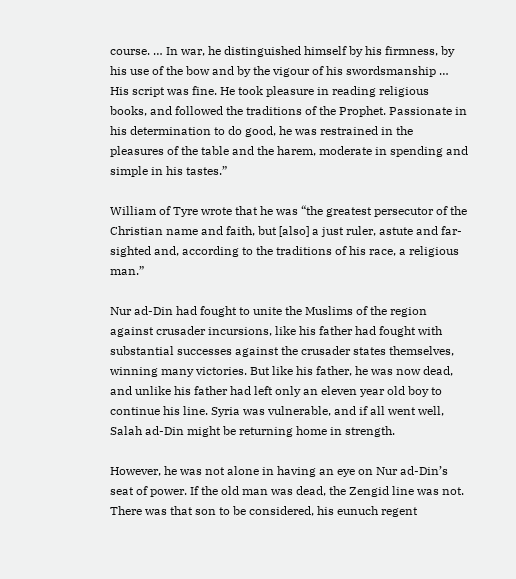course. … In war, he distinguished himself by his firmness, by his use of the bow and by the vigour of his swordsmanship … His script was fine. He took pleasure in reading religious books, and followed the traditions of the Prophet. Passionate in his determination to do good, he was restrained in the pleasures of the table and the harem, moderate in spending and simple in his tastes.”

William of Tyre wrote that he was “the greatest persecutor of the Christian name and faith, but [also] a just ruler, astute and far-sighted and, according to the traditions of his race, a religious man.”

Nur ad-Din had fought to unite the Muslims of the region against crusader incursions, like his father had fought with substantial successes against the crusader states themselves, winning many victories. But like his father, he was now dead, and unlike his father had left only an eleven year old boy to continue his line. Syria was vulnerable, and if all went well, Salah ad-Din might be returning home in strength.

However, he was not alone in having an eye on Nur ad-Din’s seat of power. If the old man was dead, the Zengid line was not. There was that son to be considered, his eunuch regent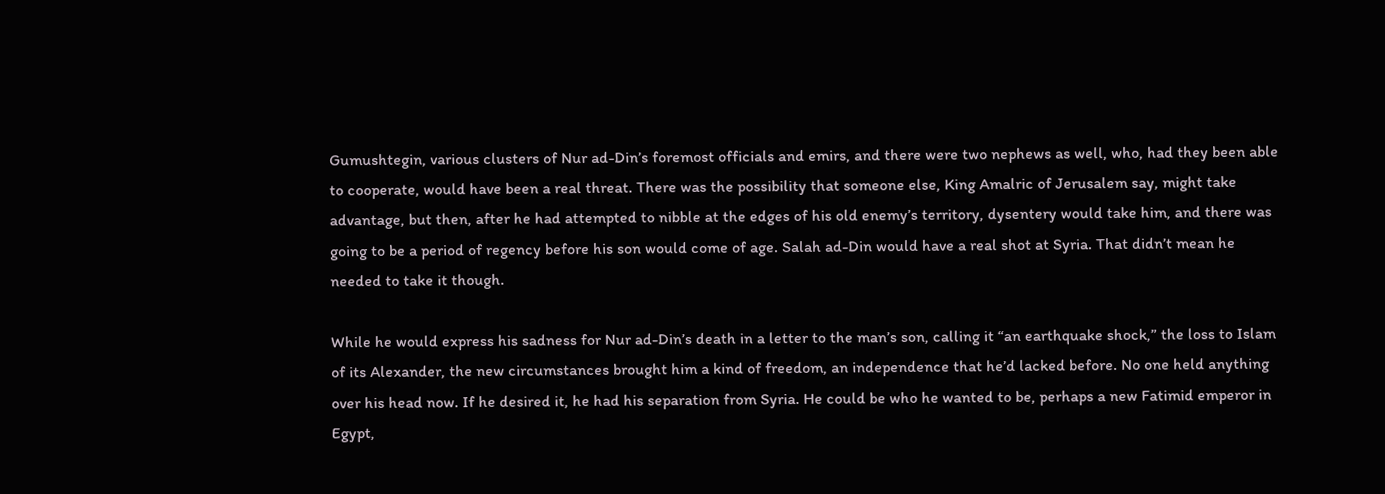Gumushtegin, various clusters of Nur ad-Din’s foremost officials and emirs, and there were two nephews as well, who, had they been able to cooperate, would have been a real threat. There was the possibility that someone else, King Amalric of Jerusalem say, might take advantage, but then, after he had attempted to nibble at the edges of his old enemy’s territory, dysentery would take him, and there was going to be a period of regency before his son would come of age. Salah ad-Din would have a real shot at Syria. That didn’t mean he needed to take it though.

While he would express his sadness for Nur ad-Din’s death in a letter to the man’s son, calling it “an earthquake shock,” the loss to Islam of its Alexander, the new circumstances brought him a kind of freedom, an independence that he’d lacked before. No one held anything over his head now. If he desired it, he had his separation from Syria. He could be who he wanted to be, perhaps a new Fatimid emperor in Egypt,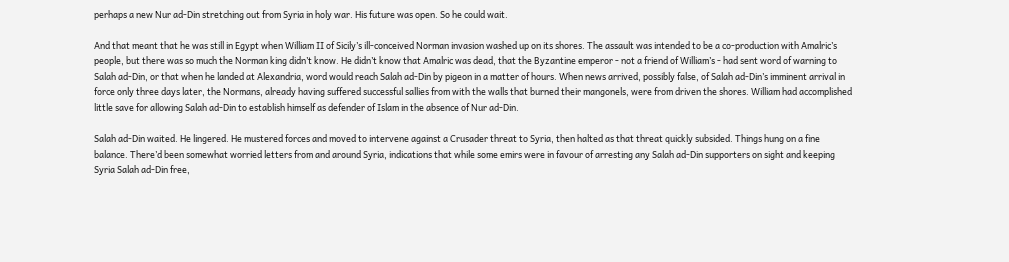perhaps a new Nur ad-Din stretching out from Syria in holy war. His future was open. So he could wait.

And that meant that he was still in Egypt when William II of Sicily’s ill-conceived Norman invasion washed up on its shores. The assault was intended to be a co-production with Amalric’s people, but there was so much the Norman king didn’t know. He didn’t know that Amalric was dead, that the Byzantine emperor - not a friend of William’s - had sent word of warning to Salah ad-Din, or that when he landed at Alexandria, word would reach Salah ad-Din by pigeon in a matter of hours. When news arrived, possibly false, of Salah ad-Din’s imminent arrival in force only three days later, the Normans, already having suffered successful sallies from with the walls that burned their mangonels, were from driven the shores. William had accomplished little save for allowing Salah ad-Din to establish himself as defender of Islam in the absence of Nur ad-Din.

Salah ad-Din waited. He lingered. He mustered forces and moved to intervene against a Crusader threat to Syria, then halted as that threat quickly subsided. Things hung on a fine balance. There’d been somewhat worried letters from and around Syria, indications that while some emirs were in favour of arresting any Salah ad-Din supporters on sight and keeping Syria Salah ad-Din free,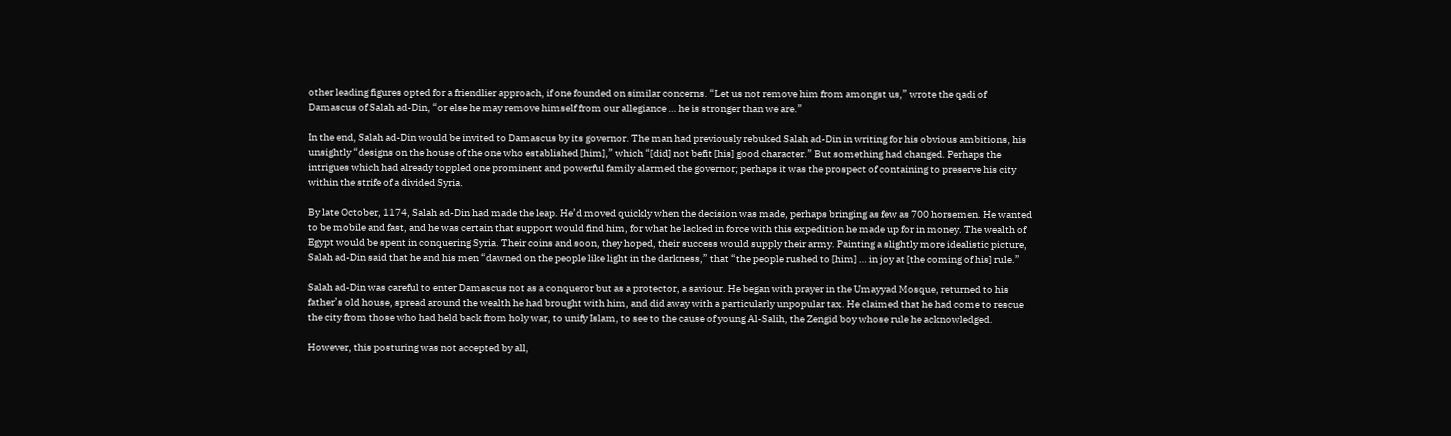other leading figures opted for a friendlier approach, if one founded on similar concerns. “Let us not remove him from amongst us,” wrote the qadi of Damascus of Salah ad-Din, “or else he may remove himself from our allegiance … he is stronger than we are.”

In the end, Salah ad-Din would be invited to Damascus by its governor. The man had previously rebuked Salah ad-Din in writing for his obvious ambitions, his unsightly “designs on the house of the one who established [him],” which “[did] not befit [his] good character.” But something had changed. Perhaps the intrigues which had already toppled one prominent and powerful family alarmed the governor; perhaps it was the prospect of containing to preserve his city within the strife of a divided Syria.

By late October, 1174, Salah ad-Din had made the leap. He’d moved quickly when the decision was made, perhaps bringing as few as 700 horsemen. He wanted to be mobile and fast, and he was certain that support would find him, for what he lacked in force with this expedition he made up for in money. The wealth of Egypt would be spent in conquering Syria. Their coins and soon, they hoped, their success would supply their army. Painting a slightly more idealistic picture, Salah ad-Din said that he and his men “dawned on the people like light in the darkness,” that “the people rushed to [him] … in joy at [the coming of his] rule.”

Salah ad-Din was careful to enter Damascus not as a conqueror but as a protector, a saviour. He began with prayer in the Umayyad Mosque, returned to his father’s old house, spread around the wealth he had brought with him, and did away with a particularly unpopular tax. He claimed that he had come to rescue the city from those who had held back from holy war, to unify Islam, to see to the cause of young Al-Salih, the Zengid boy whose rule he acknowledged.

However, this posturing was not accepted by all,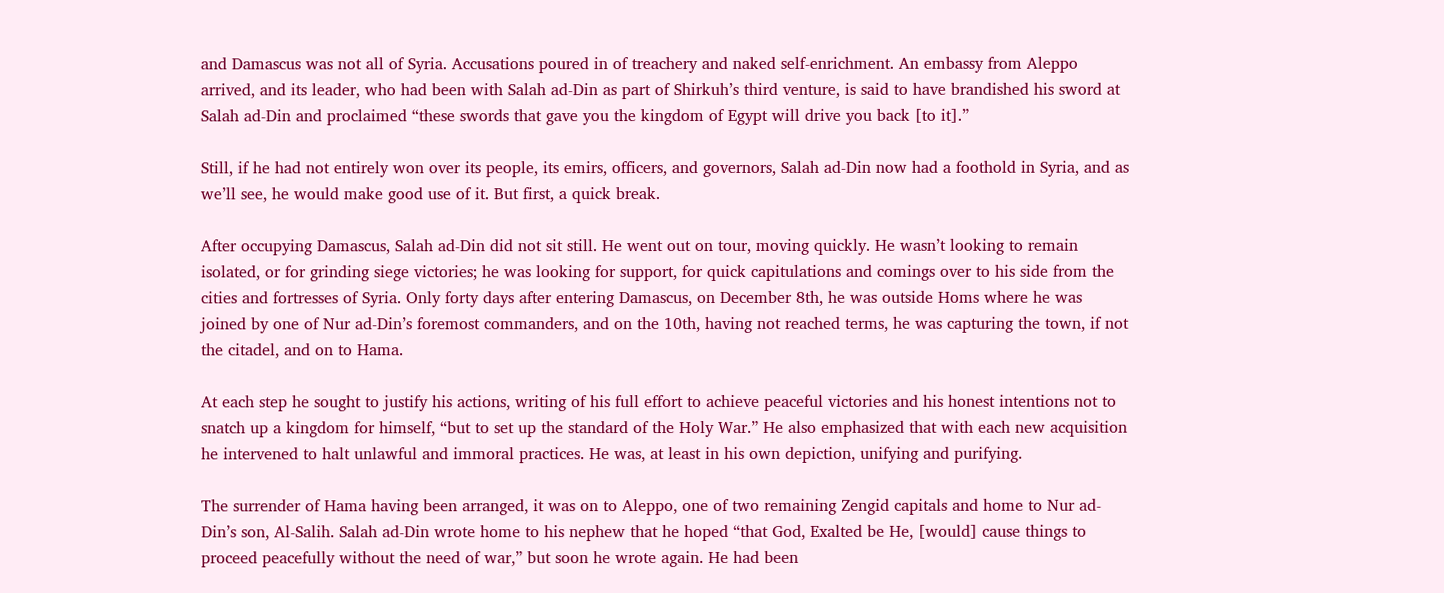and Damascus was not all of Syria. Accusations poured in of treachery and naked self-enrichment. An embassy from Aleppo arrived, and its leader, who had been with Salah ad-Din as part of Shirkuh’s third venture, is said to have brandished his sword at Salah ad-Din and proclaimed “these swords that gave you the kingdom of Egypt will drive you back [to it].”

Still, if he had not entirely won over its people, its emirs, officers, and governors, Salah ad-Din now had a foothold in Syria, and as we’ll see, he would make good use of it. But first, a quick break.

After occupying Damascus, Salah ad-Din did not sit still. He went out on tour, moving quickly. He wasn’t looking to remain isolated, or for grinding siege victories; he was looking for support, for quick capitulations and comings over to his side from the cities and fortresses of Syria. Only forty days after entering Damascus, on December 8th, he was outside Homs where he was joined by one of Nur ad-Din’s foremost commanders, and on the 10th, having not reached terms, he was capturing the town, if not the citadel, and on to Hama.

At each step he sought to justify his actions, writing of his full effort to achieve peaceful victories and his honest intentions not to snatch up a kingdom for himself, “but to set up the standard of the Holy War.” He also emphasized that with each new acquisition he intervened to halt unlawful and immoral practices. He was, at least in his own depiction, unifying and purifying.

The surrender of Hama having been arranged, it was on to Aleppo, one of two remaining Zengid capitals and home to Nur ad-Din’s son, Al-Salih. Salah ad-Din wrote home to his nephew that he hoped “that God, Exalted be He, [would] cause things to proceed peacefully without the need of war,” but soon he wrote again. He had been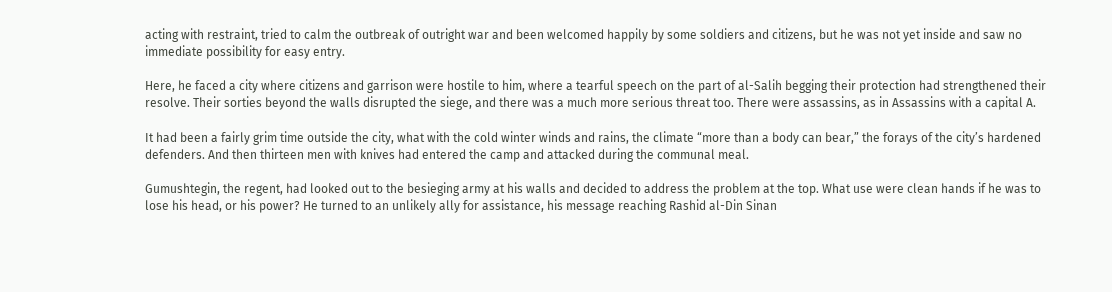acting with restraint, tried to calm the outbreak of outright war and been welcomed happily by some soldiers and citizens, but he was not yet inside and saw no immediate possibility for easy entry.

Here, he faced a city where citizens and garrison were hostile to him, where a tearful speech on the part of al-Salih begging their protection had strengthened their resolve. Their sorties beyond the walls disrupted the siege, and there was a much more serious threat too. There were assassins, as in Assassins with a capital A.

It had been a fairly grim time outside the city, what with the cold winter winds and rains, the climate “more than a body can bear,” the forays of the city’s hardened defenders. And then thirteen men with knives had entered the camp and attacked during the communal meal.

Gumushtegin, the regent, had looked out to the besieging army at his walls and decided to address the problem at the top. What use were clean hands if he was to lose his head, or his power? He turned to an unlikely ally for assistance, his message reaching Rashid al-Din Sinan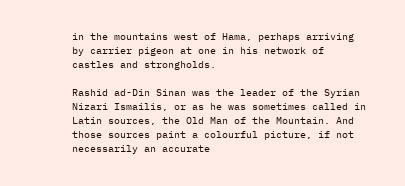in the mountains west of Hama, perhaps arriving by carrier pigeon at one in his network of castles and strongholds.

Rashid ad-Din Sinan was the leader of the Syrian Nizari Ismailis, or as he was sometimes called in Latin sources, the Old Man of the Mountain. And those sources paint a colourful picture, if not necessarily an accurate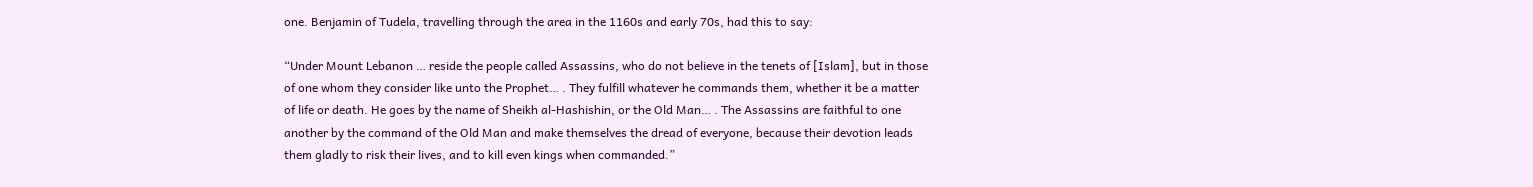one. Benjamin of Tudela, travelling through the area in the 1160s and early 70s, had this to say:

“Under Mount Lebanon … reside the people called Assassins, who do not believe in the tenets of [Islam], but in those of one whom they consider like unto the Prophet… . They fulfill whatever he commands them, whether it be a matter of life or death. He goes by the name of Sheikh al-Hashishin, or the Old Man… . The Assassins are faithful to one another by the command of the Old Man and make themselves the dread of everyone, because their devotion leads them gladly to risk their lives, and to kill even kings when commanded.”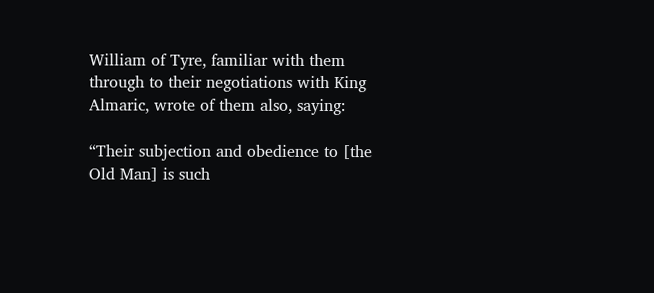William of Tyre, familiar with them through to their negotiations with King Almaric, wrote of them also, saying:

“Their subjection and obedience to [the Old Man] is such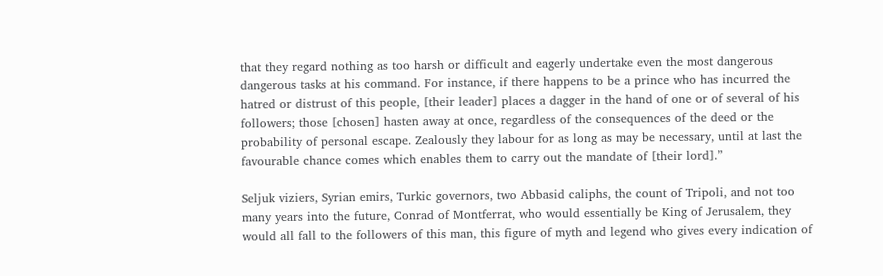that they regard nothing as too harsh or difficult and eagerly undertake even the most dangerous dangerous tasks at his command. For instance, if there happens to be a prince who has incurred the hatred or distrust of this people, [their leader] places a dagger in the hand of one or of several of his followers; those [chosen] hasten away at once, regardless of the consequences of the deed or the probability of personal escape. Zealously they labour for as long as may be necessary, until at last the favourable chance comes which enables them to carry out the mandate of [their lord].”

Seljuk viziers, Syrian emirs, Turkic governors, two Abbasid caliphs, the count of Tripoli, and not too many years into the future, Conrad of Montferrat, who would essentially be King of Jerusalem, they would all fall to the followers of this man, this figure of myth and legend who gives every indication of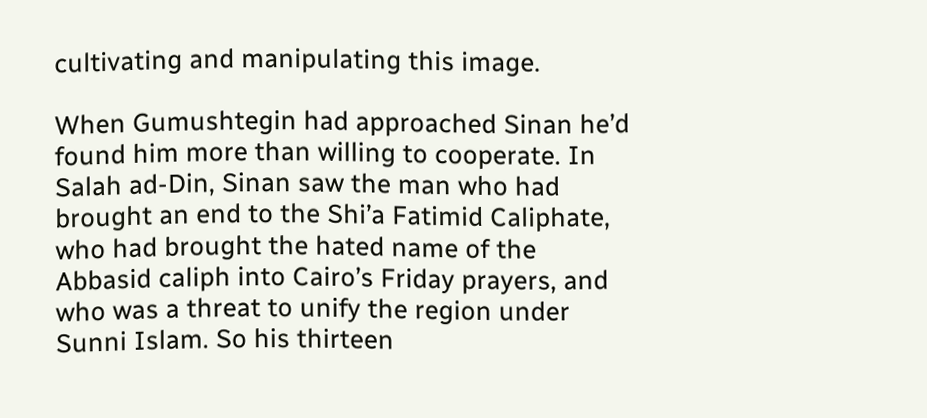cultivating and manipulating this image.

When Gumushtegin had approached Sinan he’d found him more than willing to cooperate. In Salah ad-Din, Sinan saw the man who had brought an end to the Shi’a Fatimid Caliphate, who had brought the hated name of the Abbasid caliph into Cairo’s Friday prayers, and who was a threat to unify the region under Sunni Islam. So his thirteen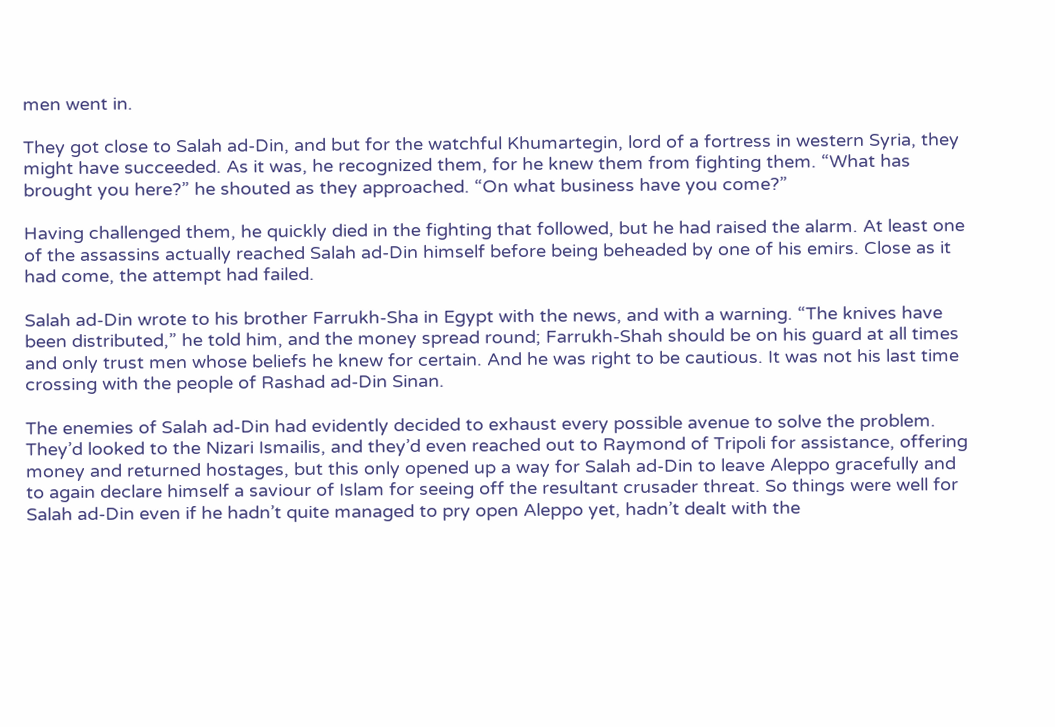men went in.

They got close to Salah ad-Din, and but for the watchful Khumartegin, lord of a fortress in western Syria, they might have succeeded. As it was, he recognized them, for he knew them from fighting them. “What has brought you here?” he shouted as they approached. “On what business have you come?”

Having challenged them, he quickly died in the fighting that followed, but he had raised the alarm. At least one of the assassins actually reached Salah ad-Din himself before being beheaded by one of his emirs. Close as it had come, the attempt had failed.

Salah ad-Din wrote to his brother Farrukh-Sha in Egypt with the news, and with a warning. “The knives have been distributed,” he told him, and the money spread round; Farrukh-Shah should be on his guard at all times and only trust men whose beliefs he knew for certain. And he was right to be cautious. It was not his last time crossing with the people of Rashad ad-Din Sinan.

The enemies of Salah ad-Din had evidently decided to exhaust every possible avenue to solve the problem. They’d looked to the Nizari Ismailis, and they’d even reached out to Raymond of Tripoli for assistance, offering money and returned hostages, but this only opened up a way for Salah ad-Din to leave Aleppo gracefully and to again declare himself a saviour of Islam for seeing off the resultant crusader threat. So things were well for Salah ad-Din even if he hadn’t quite managed to pry open Aleppo yet, hadn’t dealt with the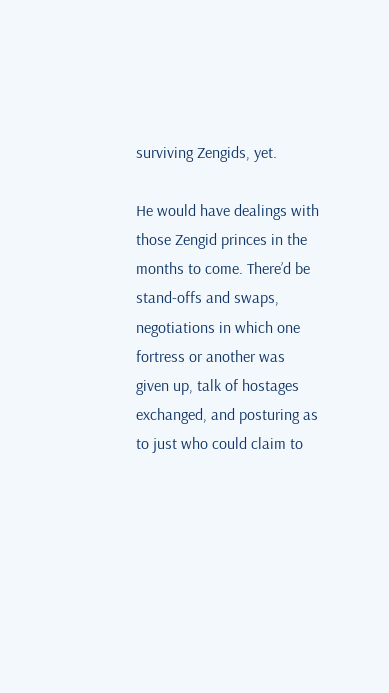surviving Zengids, yet.

He would have dealings with those Zengid princes in the months to come. There’d be stand-offs and swaps, negotiations in which one fortress or another was given up, talk of hostages exchanged, and posturing as to just who could claim to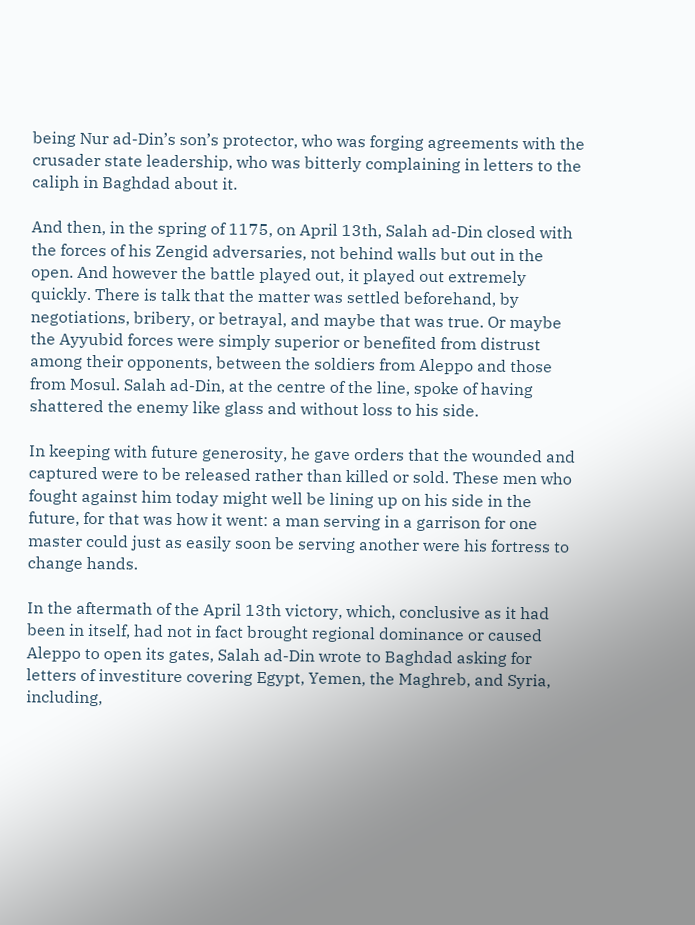being Nur ad-Din’s son’s protector, who was forging agreements with the crusader state leadership, who was bitterly complaining in letters to the caliph in Baghdad about it.

And then, in the spring of 1175, on April 13th, Salah ad-Din closed with the forces of his Zengid adversaries, not behind walls but out in the open. And however the battle played out, it played out extremely quickly. There is talk that the matter was settled beforehand, by negotiations, bribery, or betrayal, and maybe that was true. Or maybe the Ayyubid forces were simply superior or benefited from distrust among their opponents, between the soldiers from Aleppo and those from Mosul. Salah ad-Din, at the centre of the line, spoke of having shattered the enemy like glass and without loss to his side.

In keeping with future generosity, he gave orders that the wounded and captured were to be released rather than killed or sold. These men who fought against him today might well be lining up on his side in the future, for that was how it went: a man serving in a garrison for one master could just as easily soon be serving another were his fortress to change hands.

In the aftermath of the April 13th victory, which, conclusive as it had been in itself, had not in fact brought regional dominance or caused Aleppo to open its gates, Salah ad-Din wrote to Baghdad asking for letters of investiture covering Egypt, Yemen, the Maghreb, and Syria, including,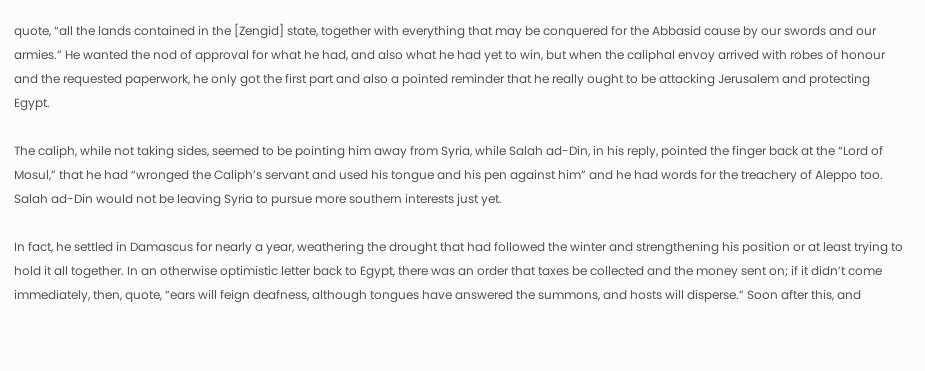quote, “all the lands contained in the [Zengid] state, together with everything that may be conquered for the Abbasid cause by our swords and our armies.” He wanted the nod of approval for what he had, and also what he had yet to win, but when the caliphal envoy arrived with robes of honour and the requested paperwork, he only got the first part and also a pointed reminder that he really ought to be attacking Jerusalem and protecting Egypt.

The caliph, while not taking sides, seemed to be pointing him away from Syria, while Salah ad-Din, in his reply, pointed the finger back at the “Lord of Mosul,” that he had “wronged the Caliph’s servant and used his tongue and his pen against him” and he had words for the treachery of Aleppo too. Salah ad-Din would not be leaving Syria to pursue more southern interests just yet.

In fact, he settled in Damascus for nearly a year, weathering the drought that had followed the winter and strengthening his position or at least trying to hold it all together. In an otherwise optimistic letter back to Egypt, there was an order that taxes be collected and the money sent on; if it didn’t come immediately, then, quote, “ears will feign deafness, although tongues have answered the summons, and hosts will disperse.” Soon after this, and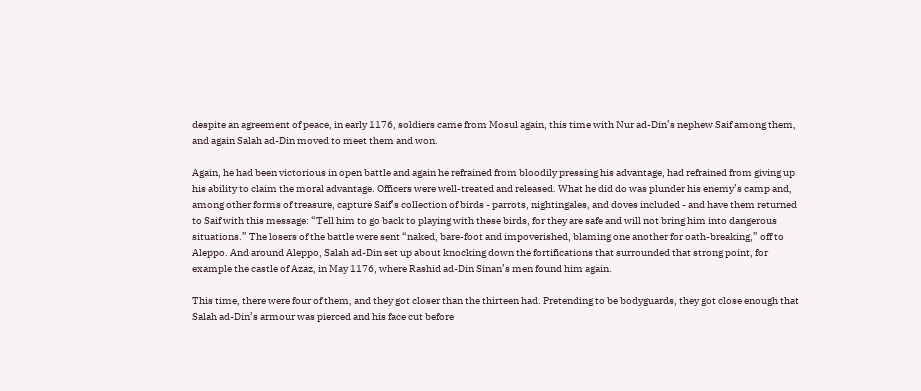despite an agreement of peace, in early 1176, soldiers came from Mosul again, this time with Nur ad-Din’s nephew Saif among them, and again Salah ad-Din moved to meet them and won.

Again, he had been victorious in open battle and again he refrained from bloodily pressing his advantage, had refrained from giving up his ability to claim the moral advantage. Officers were well-treated and released. What he did do was plunder his enemy’s camp and, among other forms of treasure, capture Saif’s collection of birds - parrots, nightingales, and doves included - and have them returned to Saif with this message: “Tell him to go back to playing with these birds, for they are safe and will not bring him into dangerous situations.” The losers of the battle were sent “naked, bare-foot and impoverished, blaming one another for oath-breaking,” off to Aleppo. And around Aleppo, Salah ad-Din set up about knocking down the fortifications that surrounded that strong point, for example the castle of Azaz, in May 1176, where Rashid ad-Din Sinan’s men found him again.

This time, there were four of them, and they got closer than the thirteen had. Pretending to be bodyguards, they got close enough that Salah ad-Din’s armour was pierced and his face cut before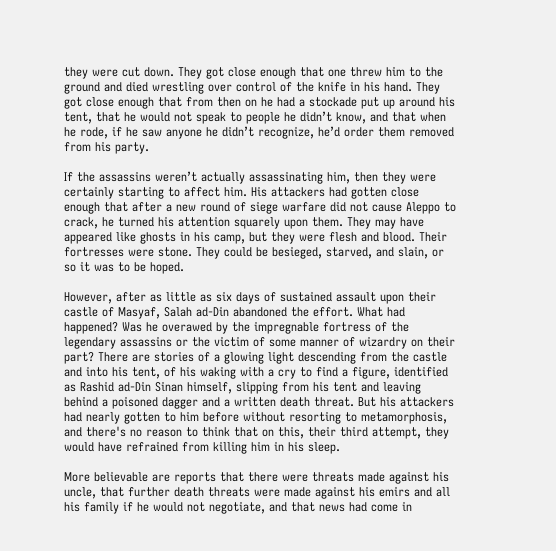they were cut down. They got close enough that one threw him to the ground and died wrestling over control of the knife in his hand. They got close enough that from then on he had a stockade put up around his tent, that he would not speak to people he didn’t know, and that when he rode, if he saw anyone he didn’t recognize, he’d order them removed from his party.

If the assassins weren’t actually assassinating him, then they were certainly starting to affect him. His attackers had gotten close enough that after a new round of siege warfare did not cause Aleppo to crack, he turned his attention squarely upon them. They may have appeared like ghosts in his camp, but they were flesh and blood. Their fortresses were stone. They could be besieged, starved, and slain, or so it was to be hoped.

However, after as little as six days of sustained assault upon their castle of Masyaf, Salah ad-Din abandoned the effort. What had happened? Was he overawed by the impregnable fortress of the legendary assassins or the victim of some manner of wizardry on their part? There are stories of a glowing light descending from the castle and into his tent, of his waking with a cry to find a figure, identified as Rashid ad-Din Sinan himself, slipping from his tent and leaving behind a poisoned dagger and a written death threat. But his attackers had nearly gotten to him before without resorting to metamorphosis, and there's no reason to think that on this, their third attempt, they would have refrained from killing him in his sleep.

More believable are reports that there were threats made against his uncle, that further death threats were made against his emirs and all his family if he would not negotiate, and that news had come in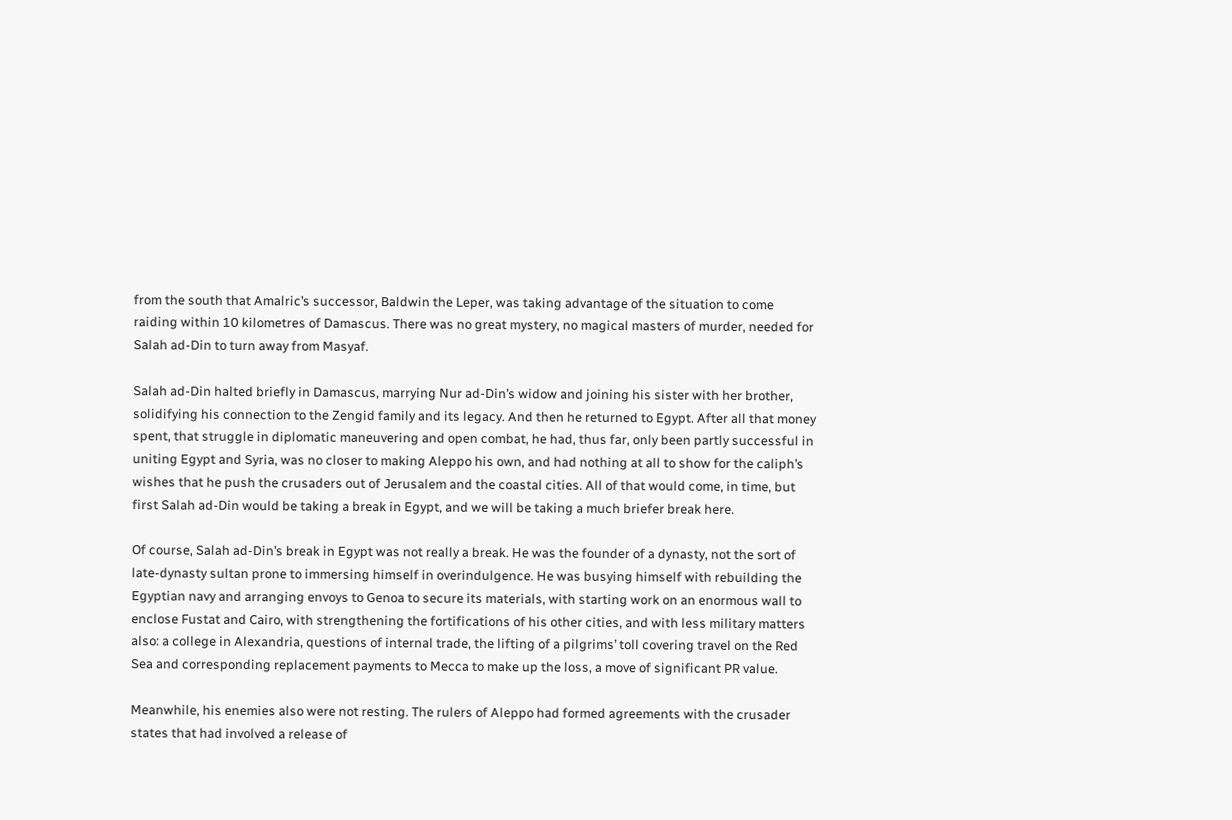from the south that Amalric’s successor, Baldwin the Leper, was taking advantage of the situation to come raiding within 10 kilometres of Damascus. There was no great mystery, no magical masters of murder, needed for Salah ad-Din to turn away from Masyaf.

Salah ad-Din halted briefly in Damascus, marrying Nur ad-Din’s widow and joining his sister with her brother, solidifying his connection to the Zengid family and its legacy. And then he returned to Egypt. After all that money spent, that struggle in diplomatic maneuvering and open combat, he had, thus far, only been partly successful in uniting Egypt and Syria, was no closer to making Aleppo his own, and had nothing at all to show for the caliph’s wishes that he push the crusaders out of Jerusalem and the coastal cities. All of that would come, in time, but first Salah ad-Din would be taking a break in Egypt, and we will be taking a much briefer break here.

Of course, Salah ad-Din’s break in Egypt was not really a break. He was the founder of a dynasty, not the sort of late-dynasty sultan prone to immersing himself in overindulgence. He was busying himself with rebuilding the Egyptian navy and arranging envoys to Genoa to secure its materials, with starting work on an enormous wall to enclose Fustat and Cairo, with strengthening the fortifications of his other cities, and with less military matters also: a college in Alexandria, questions of internal trade, the lifting of a pilgrims’ toll covering travel on the Red Sea and corresponding replacement payments to Mecca to make up the loss, a move of significant PR value.

Meanwhile, his enemies also were not resting. The rulers of Aleppo had formed agreements with the crusader states that had involved a release of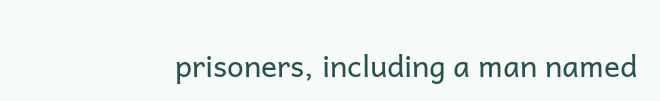prisoners, including a man named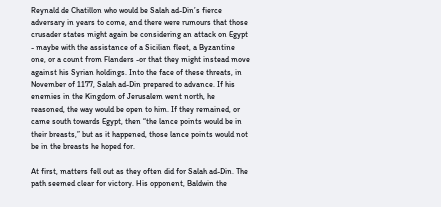Reynald de Chatillon who would be Salah ad-Din’s fierce adversary in years to come, and there were rumours that those crusader states might again be considering an attack on Egypt - maybe with the assistance of a Sicilian fleet, a Byzantine one, or a count from Flanders -or that they might instead move against his Syrian holdings. Into the face of these threats, in November of 1177, Salah ad-Din prepared to advance. If his enemies in the Kingdom of Jerusalem went north, he reasoned, the way would be open to him. If they remained, or came south towards Egypt, then “the lance points would be in their breasts,” but as it happened, those lance points would not be in the breasts he hoped for.

At first, matters fell out as they often did for Salah ad-Din. The path seemed clear for victory. His opponent, Baldwin the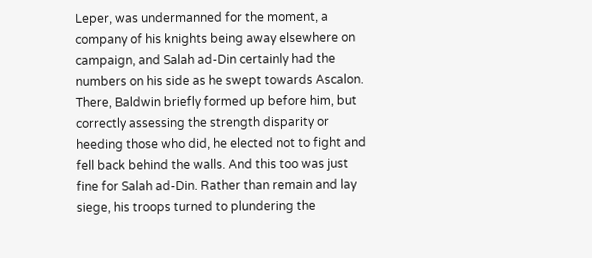Leper, was undermanned for the moment, a company of his knights being away elsewhere on campaign, and Salah ad-Din certainly had the numbers on his side as he swept towards Ascalon. There, Baldwin briefly formed up before him, but correctly assessing the strength disparity or heeding those who did, he elected not to fight and fell back behind the walls. And this too was just fine for Salah ad-Din. Rather than remain and lay siege, his troops turned to plundering the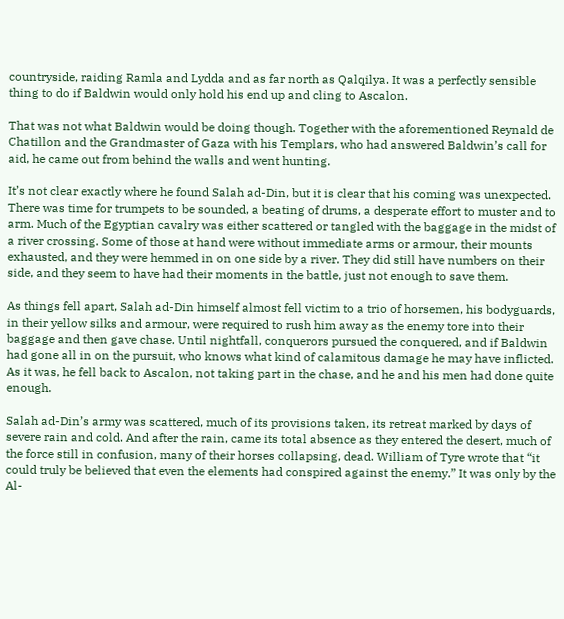countryside, raiding Ramla and Lydda and as far north as Qalqilya. It was a perfectly sensible thing to do if Baldwin would only hold his end up and cling to Ascalon.

That was not what Baldwin would be doing though. Together with the aforementioned Reynald de Chatillon and the Grandmaster of Gaza with his Templars, who had answered Baldwin’s call for aid, he came out from behind the walls and went hunting.

It’s not clear exactly where he found Salah ad-Din, but it is clear that his coming was unexpected. There was time for trumpets to be sounded, a beating of drums, a desperate effort to muster and to arm. Much of the Egyptian cavalry was either scattered or tangled with the baggage in the midst of a river crossing. Some of those at hand were without immediate arms or armour, their mounts exhausted, and they were hemmed in on one side by a river. They did still have numbers on their side, and they seem to have had their moments in the battle, just not enough to save them.

As things fell apart, Salah ad-Din himself almost fell victim to a trio of horsemen, his bodyguards, in their yellow silks and armour, were required to rush him away as the enemy tore into their baggage and then gave chase. Until nightfall, conquerors pursued the conquered, and if Baldwin had gone all in on the pursuit, who knows what kind of calamitous damage he may have inflicted. As it was, he fell back to Ascalon, not taking part in the chase, and he and his men had done quite enough.

Salah ad-Din’s army was scattered, much of its provisions taken, its retreat marked by days of severe rain and cold. And after the rain, came its total absence as they entered the desert, much of the force still in confusion, many of their horses collapsing, dead. William of Tyre wrote that “it could truly be believed that even the elements had conspired against the enemy.” It was only by the Al-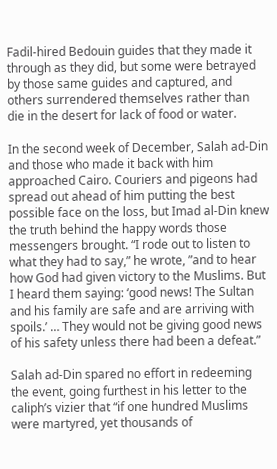Fadil-hired Bedouin guides that they made it through as they did, but some were betrayed by those same guides and captured, and others surrendered themselves rather than die in the desert for lack of food or water.

In the second week of December, Salah ad-Din and those who made it back with him approached Cairo. Couriers and pigeons had spread out ahead of him putting the best possible face on the loss, but Imad al-Din knew the truth behind the happy words those messengers brought. “I rode out to listen to what they had to say,” he wrote, ”and to hear how God had given victory to the Muslims. But I heard them saying: ‘good news! The Sultan and his family are safe and are arriving with spoils.’ … They would not be giving good news of his safety unless there had been a defeat.”

Salah ad-Din spared no effort in redeeming the event, going furthest in his letter to the caliph’s vizier that “if one hundred Muslims were martyred, yet thousands of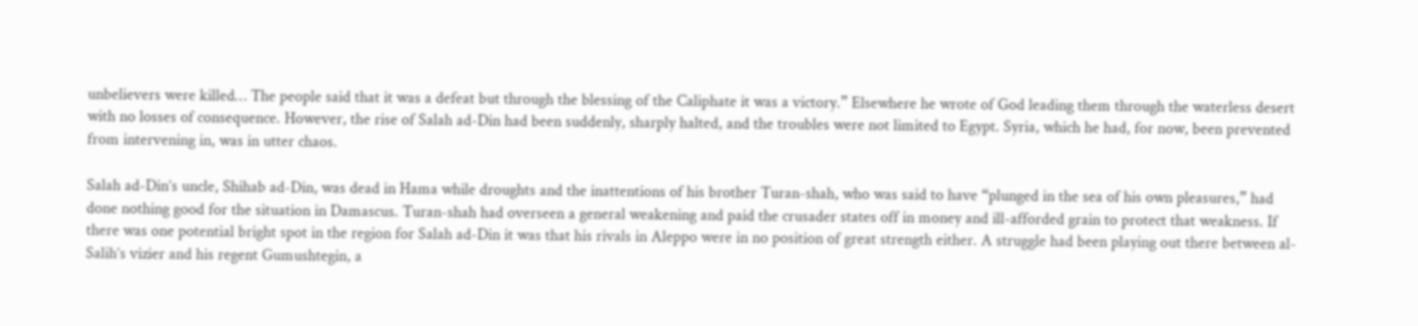unbelievers were killed… The people said that it was a defeat but through the blessing of the Caliphate it was a victory.” Elsewhere he wrote of God leading them through the waterless desert with no losses of consequence. However, the rise of Salah ad-Din had been suddenly, sharply halted, and the troubles were not limited to Egypt. Syria, which he had, for now, been prevented from intervening in, was in utter chaos.

Salah ad-Din’s uncle, Shihab ad-Din, was dead in Hama while droughts and the inattentions of his brother Turan-shah, who was said to have “plunged in the sea of his own pleasures,” had done nothing good for the situation in Damascus. Turan-shah had overseen a general weakening and paid the crusader states off in money and ill-afforded grain to protect that weakness. If there was one potential bright spot in the region for Salah ad-Din it was that his rivals in Aleppo were in no position of great strength either. A struggle had been playing out there between al-Salih’s vizier and his regent Gumushtegin, a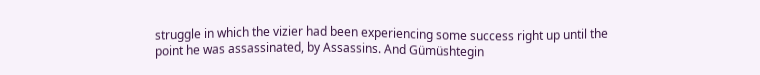struggle in which the vizier had been experiencing some success right up until the point he was assassinated, by Assassins. And Gümüshtegin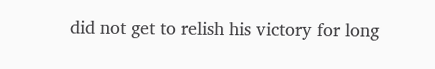did not get to relish his victory for long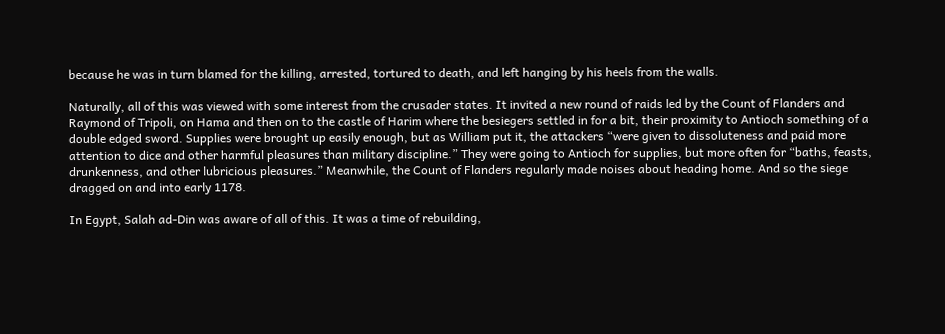because he was in turn blamed for the killing, arrested, tortured to death, and left hanging by his heels from the walls.

Naturally, all of this was viewed with some interest from the crusader states. It invited a new round of raids led by the Count of Flanders and Raymond of Tripoli, on Hama and then on to the castle of Harim where the besiegers settled in for a bit, their proximity to Antioch something of a double edged sword. Supplies were brought up easily enough, but as William put it, the attackers “were given to dissoluteness and paid more attention to dice and other harmful pleasures than military discipline.” They were going to Antioch for supplies, but more often for “baths, feasts, drunkenness, and other lubricious pleasures.” Meanwhile, the Count of Flanders regularly made noises about heading home. And so the siege dragged on and into early 1178.

In Egypt, Salah ad-Din was aware of all of this. It was a time of rebuilding,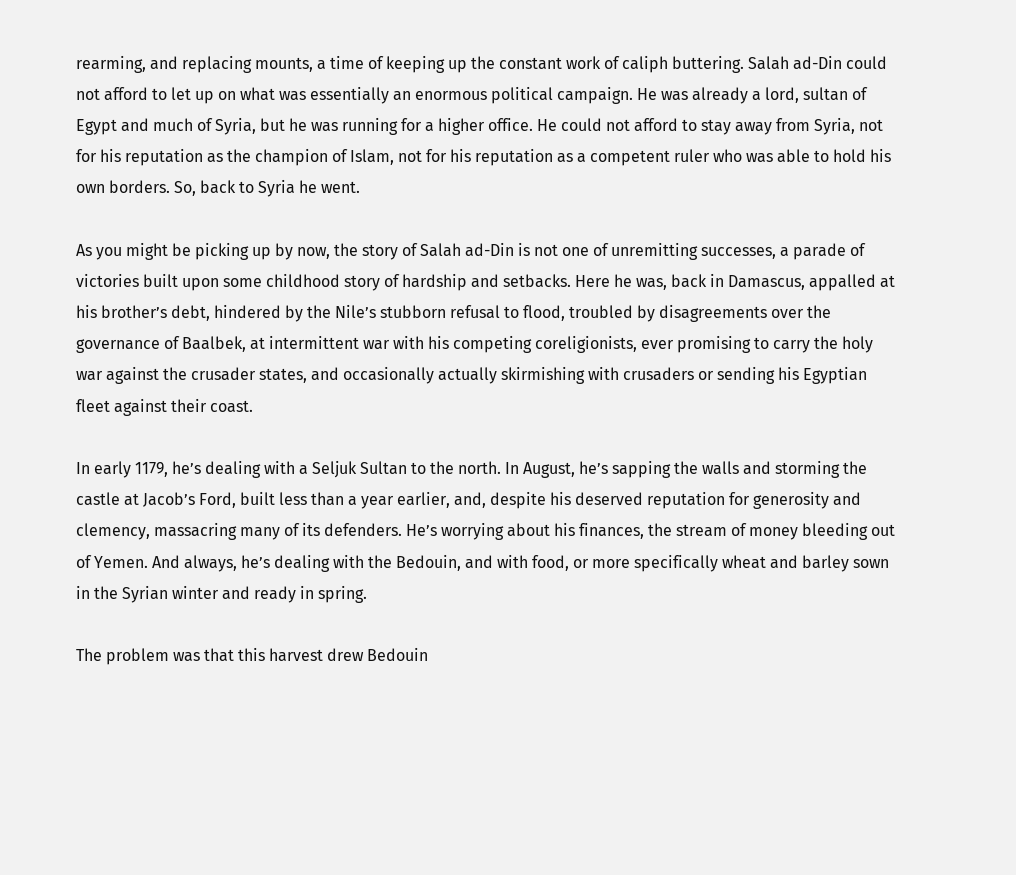rearming, and replacing mounts, a time of keeping up the constant work of caliph buttering. Salah ad-Din could not afford to let up on what was essentially an enormous political campaign. He was already a lord, sultan of Egypt and much of Syria, but he was running for a higher office. He could not afford to stay away from Syria, not for his reputation as the champion of Islam, not for his reputation as a competent ruler who was able to hold his own borders. So, back to Syria he went.

As you might be picking up by now, the story of Salah ad-Din is not one of unremitting successes, a parade of victories built upon some childhood story of hardship and setbacks. Here he was, back in Damascus, appalled at his brother’s debt, hindered by the Nile’s stubborn refusal to flood, troubled by disagreements over the governance of Baalbek, at intermittent war with his competing coreligionists, ever promising to carry the holy war against the crusader states, and occasionally actually skirmishing with crusaders or sending his Egyptian fleet against their coast.

In early 1179, he’s dealing with a Seljuk Sultan to the north. In August, he’s sapping the walls and storming the castle at Jacob’s Ford, built less than a year earlier, and, despite his deserved reputation for generosity and clemency, massacring many of its defenders. He’s worrying about his finances, the stream of money bleeding out of Yemen. And always, he’s dealing with the Bedouin, and with food, or more specifically wheat and barley sown in the Syrian winter and ready in spring.

The problem was that this harvest drew Bedouin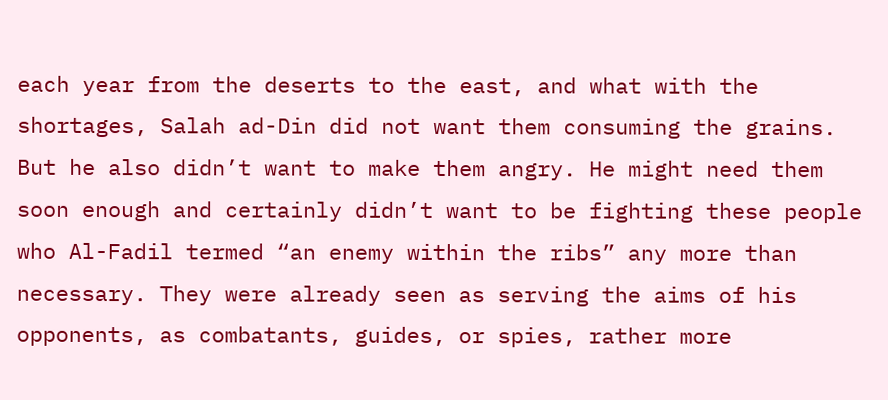each year from the deserts to the east, and what with the shortages, Salah ad-Din did not want them consuming the grains. But he also didn’t want to make them angry. He might need them soon enough and certainly didn’t want to be fighting these people who Al-Fadil termed “an enemy within the ribs” any more than necessary. They were already seen as serving the aims of his opponents, as combatants, guides, or spies, rather more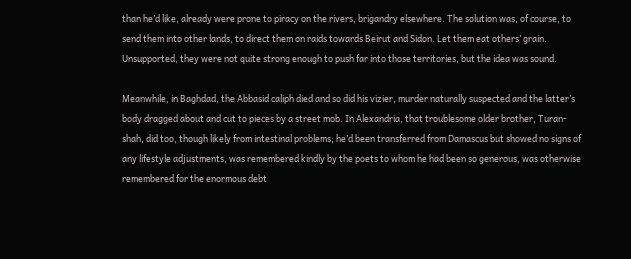than he’d like, already were prone to piracy on the rivers, brigandry elsewhere. The solution was, of course, to send them into other lands, to direct them on raids towards Beirut and Sidon. Let them eat others’ grain. Unsupported, they were not quite strong enough to push far into those territories, but the idea was sound.

Meanwhile, in Baghdad, the Abbasid caliph died and so did his vizier, murder naturally suspected and the latter’s body dragged about and cut to pieces by a street mob. In Alexandria, that troublesome older brother, Turan-shah, did too, though likely from intestinal problems; he’d been transferred from Damascus but showed no signs of any lifestyle adjustments, was remembered kindly by the poets to whom he had been so generous, was otherwise remembered for the enormous debt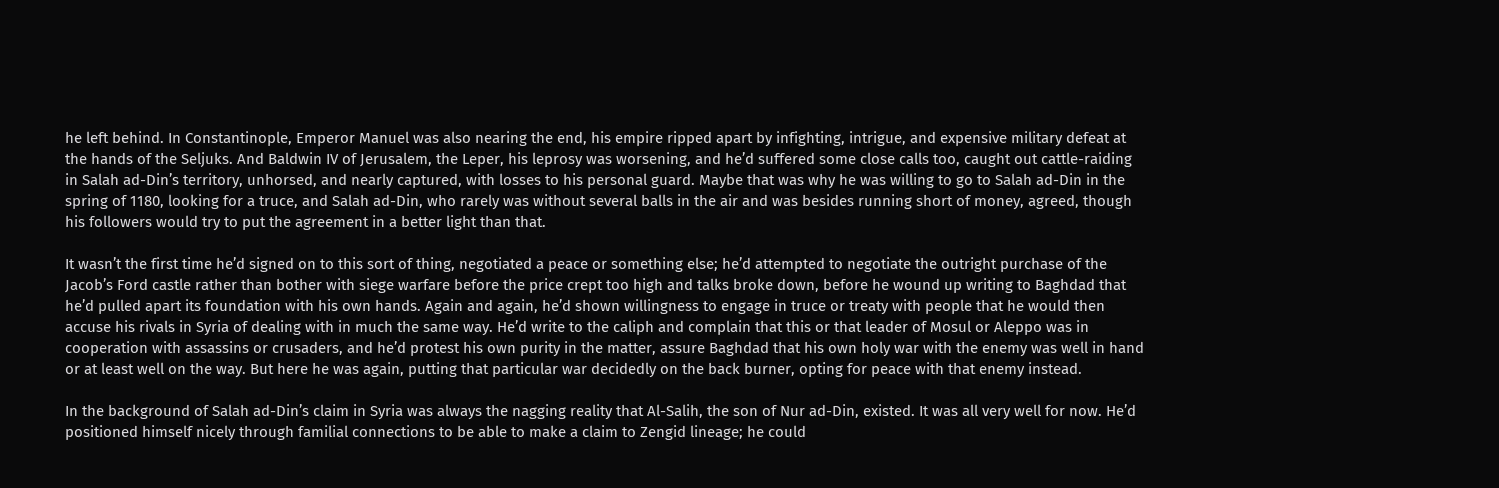he left behind. In Constantinople, Emperor Manuel was also nearing the end, his empire ripped apart by infighting, intrigue, and expensive military defeat at the hands of the Seljuks. And Baldwin IV of Jerusalem, the Leper, his leprosy was worsening, and he’d suffered some close calls too, caught out cattle-raiding in Salah ad-Din’s territory, unhorsed, and nearly captured, with losses to his personal guard. Maybe that was why he was willing to go to Salah ad-Din in the spring of 1180, looking for a truce, and Salah ad-Din, who rarely was without several balls in the air and was besides running short of money, agreed, though his followers would try to put the agreement in a better light than that.

It wasn’t the first time he’d signed on to this sort of thing, negotiated a peace or something else; he’d attempted to negotiate the outright purchase of the Jacob’s Ford castle rather than bother with siege warfare before the price crept too high and talks broke down, before he wound up writing to Baghdad that he’d pulled apart its foundation with his own hands. Again and again, he’d shown willingness to engage in truce or treaty with people that he would then accuse his rivals in Syria of dealing with in much the same way. He’d write to the caliph and complain that this or that leader of Mosul or Aleppo was in cooperation with assassins or crusaders, and he’d protest his own purity in the matter, assure Baghdad that his own holy war with the enemy was well in hand or at least well on the way. But here he was again, putting that particular war decidedly on the back burner, opting for peace with that enemy instead.

In the background of Salah ad-Din’s claim in Syria was always the nagging reality that Al-Salih, the son of Nur ad-Din, existed. It was all very well for now. He’d positioned himself nicely through familial connections to be able to make a claim to Zengid lineage; he could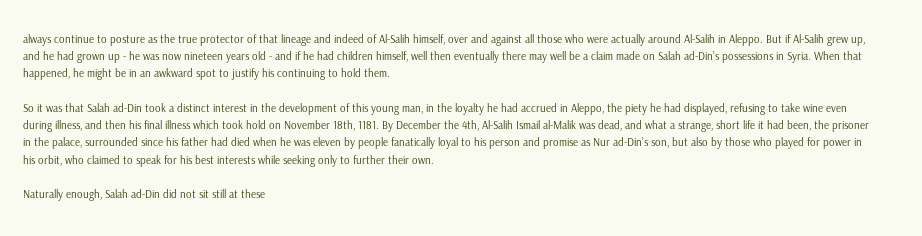always continue to posture as the true protector of that lineage and indeed of Al-Salih himself, over and against all those who were actually around Al-Salih in Aleppo. But if Al-Salih grew up, and he had grown up - he was now nineteen years old - and if he had children himself, well then eventually there may well be a claim made on Salah ad-Din’s possessions in Syria. When that happened, he might be in an awkward spot to justify his continuing to hold them.

So it was that Salah ad-Din took a distinct interest in the development of this young man, in the loyalty he had accrued in Aleppo, the piety he had displayed, refusing to take wine even during illness, and then his final illness which took hold on November 18th, 1181. By December the 4th, Al-Salih Ismail al-Malik was dead, and what a strange, short life it had been, the prisoner in the palace, surrounded since his father had died when he was eleven by people fanatically loyal to his person and promise as Nur ad-Din’s son, but also by those who played for power in his orbit, who claimed to speak for his best interests while seeking only to further their own.

Naturally enough, Salah ad-Din did not sit still at these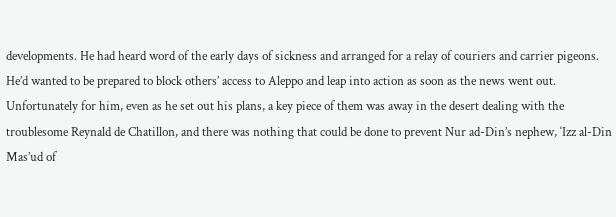developments. He had heard word of the early days of sickness and arranged for a relay of couriers and carrier pigeons. He’d wanted to be prepared to block others’ access to Aleppo and leap into action as soon as the news went out. Unfortunately for him, even as he set out his plans, a key piece of them was away in the desert dealing with the troublesome Reynald de Chatillon, and there was nothing that could be done to prevent Nur ad-Din’s nephew, ‘Izz al-Din Mas’ud of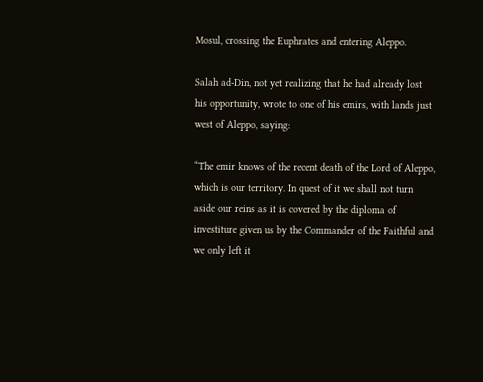Mosul, crossing the Euphrates and entering Aleppo.

Salah ad-Din, not yet realizing that he had already lost his opportunity, wrote to one of his emirs, with lands just west of Aleppo, saying:

“The emir knows of the recent death of the Lord of Aleppo, which is our territory. In quest of it we shall not turn aside our reins as it is covered by the diploma of investiture given us by the Commander of the Faithful and we only left it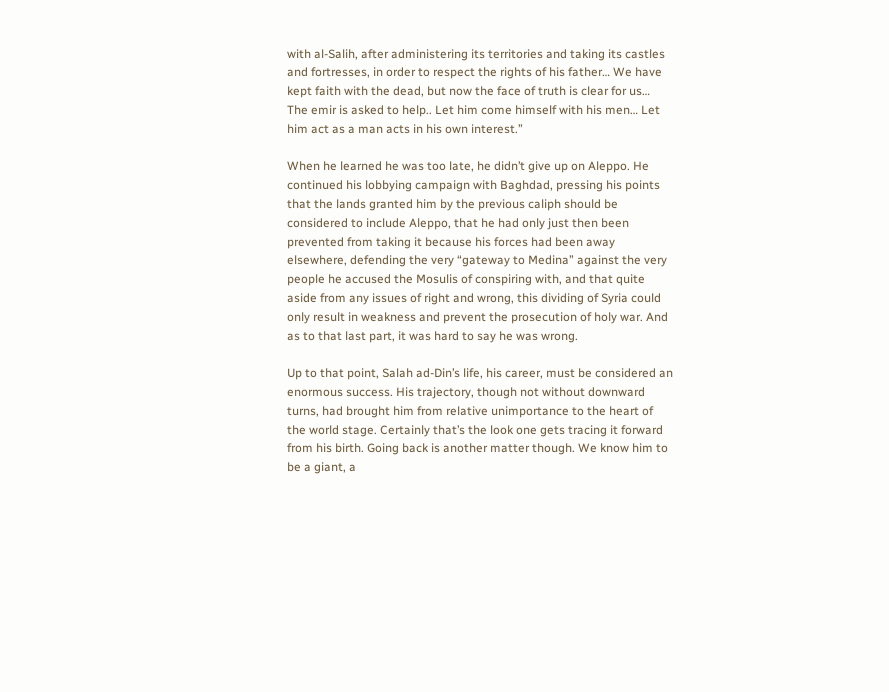with al-Salih, after administering its territories and taking its castles and fortresses, in order to respect the rights of his father… We have kept faith with the dead, but now the face of truth is clear for us… The emir is asked to help.. Let him come himself with his men… Let him act as a man acts in his own interest.”

When he learned he was too late, he didn’t give up on Aleppo. He continued his lobbying campaign with Baghdad, pressing his points that the lands granted him by the previous caliph should be considered to include Aleppo, that he had only just then been prevented from taking it because his forces had been away elsewhere, defending the very “gateway to Medina” against the very people he accused the Mosulis of conspiring with, and that quite aside from any issues of right and wrong, this dividing of Syria could only result in weakness and prevent the prosecution of holy war. And as to that last part, it was hard to say he was wrong.

Up to that point, Salah ad-Din’s life, his career, must be considered an enormous success. His trajectory, though not without downward turns, had brought him from relative unimportance to the heart of the world stage. Certainly that’s the look one gets tracing it forward from his birth. Going back is another matter though. We know him to be a giant, a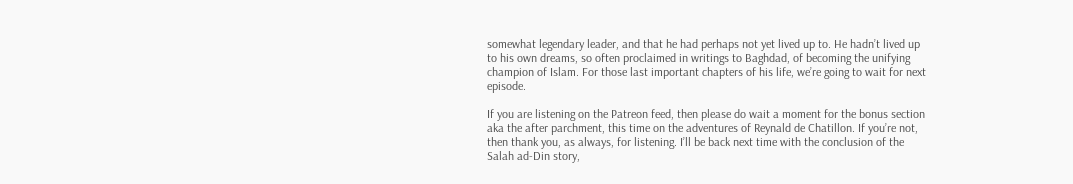somewhat legendary leader, and that he had perhaps not yet lived up to. He hadn’t lived up to his own dreams, so often proclaimed in writings to Baghdad, of becoming the unifying champion of Islam. For those last important chapters of his life, we’re going to wait for next episode.

If you are listening on the Patreon feed, then please do wait a moment for the bonus section aka the after parchment, this time on the adventures of Reynald de Chatillon. If you’re not, then thank you, as always, for listening. I’ll be back next time with the conclusion of the Salah ad-Din story,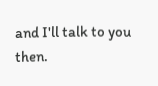and I'll talk to you then.